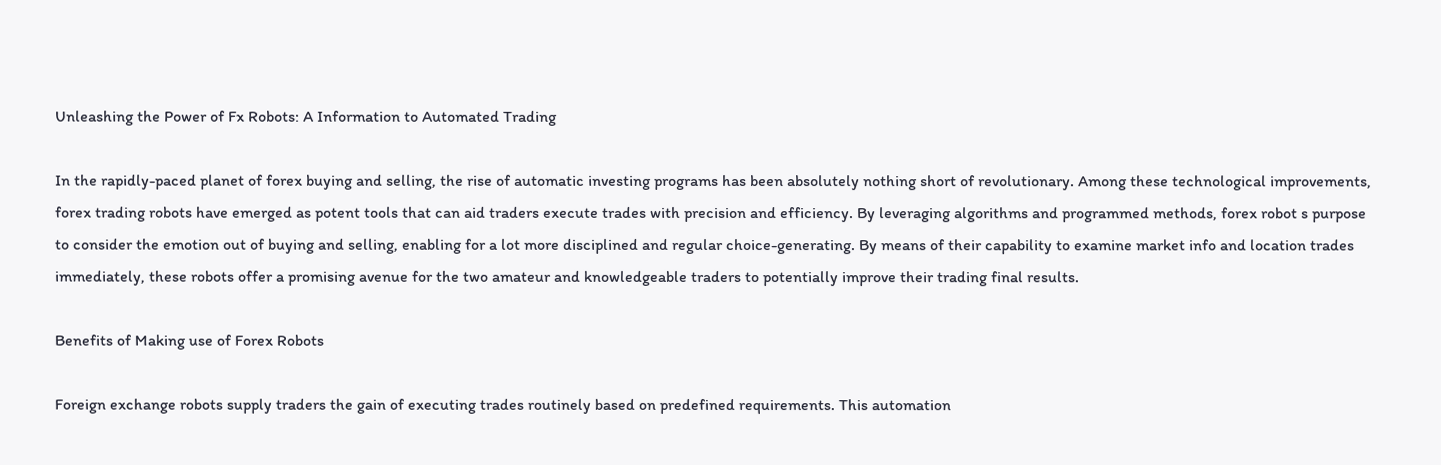Unleashing the Power of Fx Robots: A Information to Automated Trading

In the rapidly-paced planet of forex buying and selling, the rise of automatic investing programs has been absolutely nothing short of revolutionary. Among these technological improvements, forex trading robots have emerged as potent tools that can aid traders execute trades with precision and efficiency. By leveraging algorithms and programmed methods, forex robot s purpose to consider the emotion out of buying and selling, enabling for a lot more disciplined and regular choice-generating. By means of their capability to examine market info and location trades immediately, these robots offer a promising avenue for the two amateur and knowledgeable traders to potentially improve their trading final results.

Benefits of Making use of Forex Robots

Foreign exchange robots supply traders the gain of executing trades routinely based on predefined requirements. This automation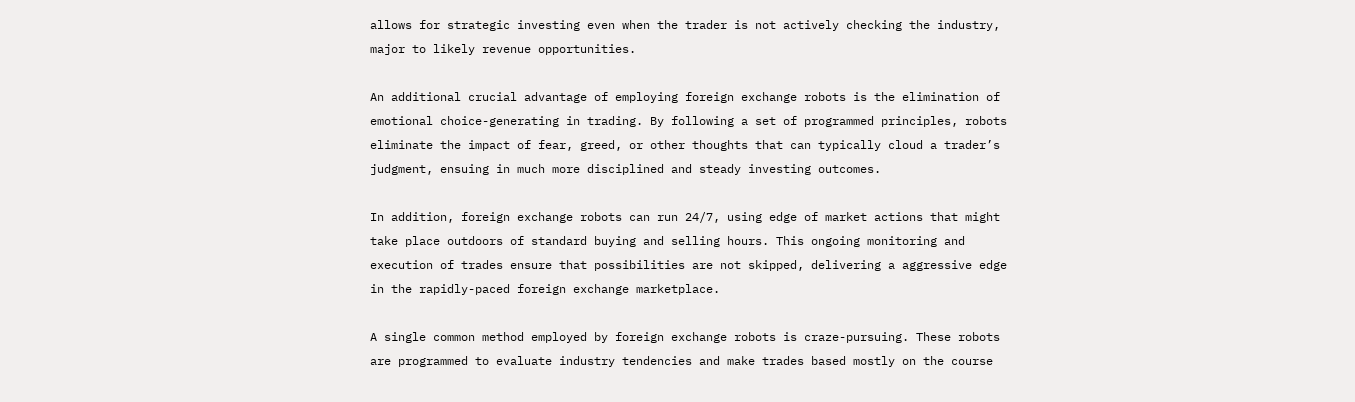allows for strategic investing even when the trader is not actively checking the industry, major to likely revenue opportunities.

An additional crucial advantage of employing foreign exchange robots is the elimination of emotional choice-generating in trading. By following a set of programmed principles, robots eliminate the impact of fear, greed, or other thoughts that can typically cloud a trader’s judgment, ensuing in much more disciplined and steady investing outcomes.

In addition, foreign exchange robots can run 24/7, using edge of market actions that might take place outdoors of standard buying and selling hours. This ongoing monitoring and execution of trades ensure that possibilities are not skipped, delivering a aggressive edge in the rapidly-paced foreign exchange marketplace.

A single common method employed by foreign exchange robots is craze-pursuing. These robots are programmed to evaluate industry tendencies and make trades based mostly on the course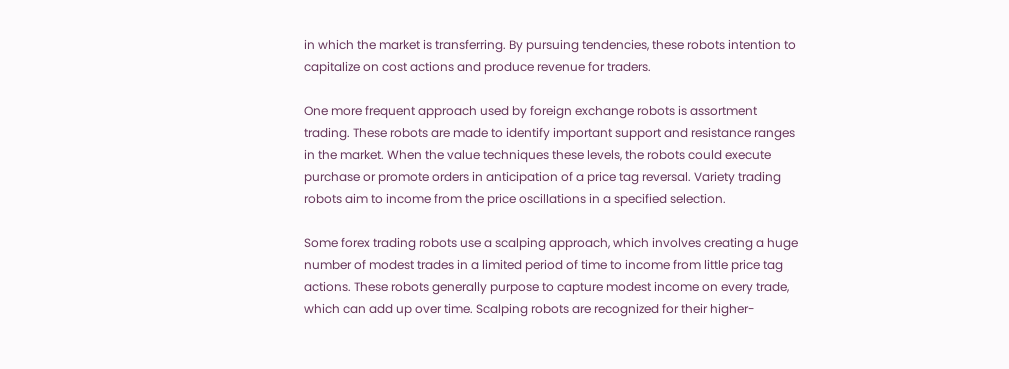in which the market is transferring. By pursuing tendencies, these robots intention to capitalize on cost actions and produce revenue for traders.

One more frequent approach used by foreign exchange robots is assortment trading. These robots are made to identify important support and resistance ranges in the market. When the value techniques these levels, the robots could execute purchase or promote orders in anticipation of a price tag reversal. Variety trading robots aim to income from the price oscillations in a specified selection.

Some forex trading robots use a scalping approach, which involves creating a huge number of modest trades in a limited period of time to income from little price tag actions. These robots generally purpose to capture modest income on every trade, which can add up over time. Scalping robots are recognized for their higher-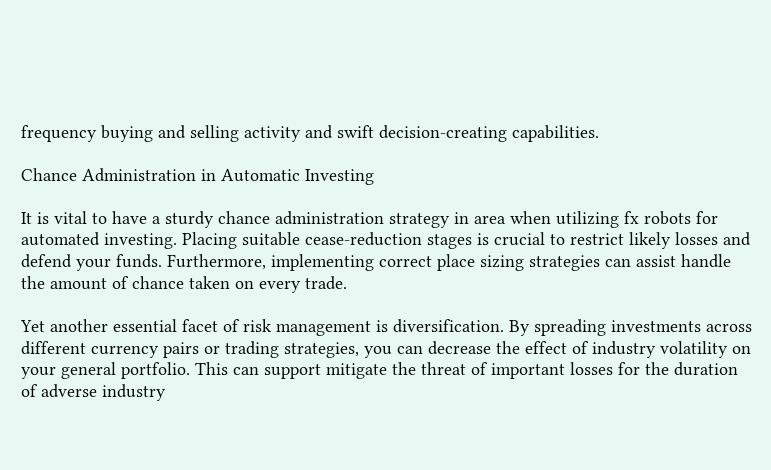frequency buying and selling activity and swift decision-creating capabilities.

Chance Administration in Automatic Investing

It is vital to have a sturdy chance administration strategy in area when utilizing fx robots for automated investing. Placing suitable cease-reduction stages is crucial to restrict likely losses and defend your funds. Furthermore, implementing correct place sizing strategies can assist handle the amount of chance taken on every trade.

Yet another essential facet of risk management is diversification. By spreading investments across different currency pairs or trading strategies, you can decrease the effect of industry volatility on your general portfolio. This can support mitigate the threat of important losses for the duration of adverse industry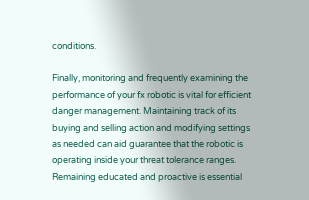conditions.

Finally, monitoring and frequently examining the performance of your fx robotic is vital for efficient danger management. Maintaining track of its buying and selling action and modifying settings as needed can aid guarantee that the robotic is operating inside your threat tolerance ranges. Remaining educated and proactive is essential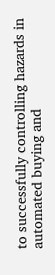to successfully controlling hazards in automated buying and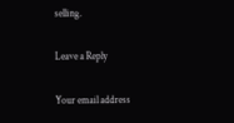selling.

Leave a Reply

Your email address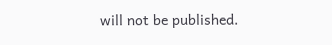will not be published.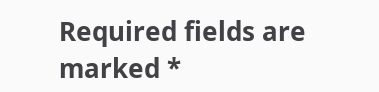Required fields are marked *